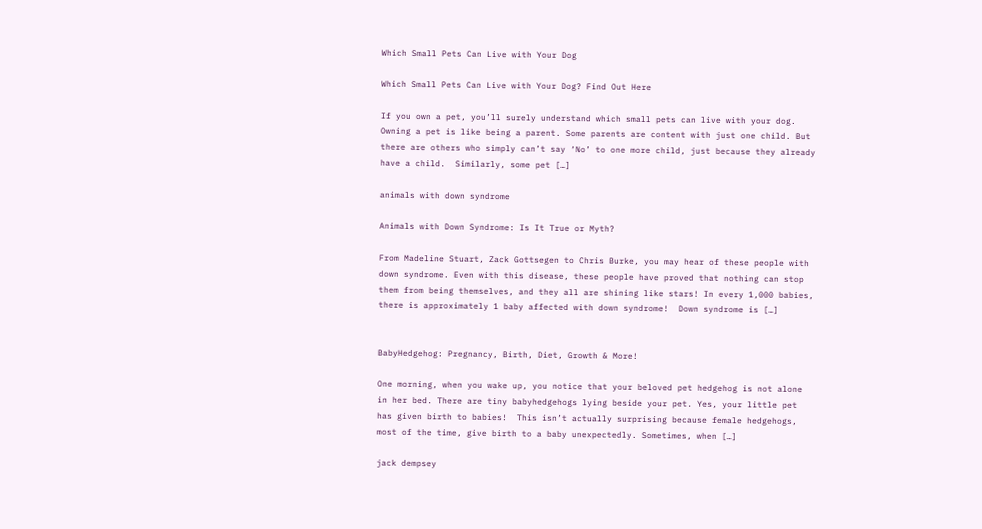Which Small Pets Can Live with Your Dog

Which Small Pets Can Live with Your Dog? Find Out Here

If you own a pet, you’ll surely understand which small pets can live with your dog. Owning a pet is like being a parent. Some parents are content with just one child. But there are others who simply can’t say ‘No’ to one more child, just because they already have a child.  Similarly, some pet […]

animals with down syndrome

Animals with Down Syndrome: Is It True or Myth?

From Madeline Stuart, Zack Gottsegen to Chris Burke, you may hear of these people with down syndrome. Even with this disease, these people have proved that nothing can stop them from being themselves, and they all are shining like stars! In every 1,000 babies, there is approximately 1 baby affected with down syndrome!  Down syndrome is […]


BabyHedgehog: Pregnancy, Birth, Diet, Growth & More!

One morning, when you wake up, you notice that your beloved pet hedgehog is not alone in her bed. There are tiny babyhedgehogs lying beside your pet. Yes, your little pet has given birth to babies!  This isn’t actually surprising because female hedgehogs, most of the time, give birth to a baby unexpectedly. Sometimes, when […]

jack dempsey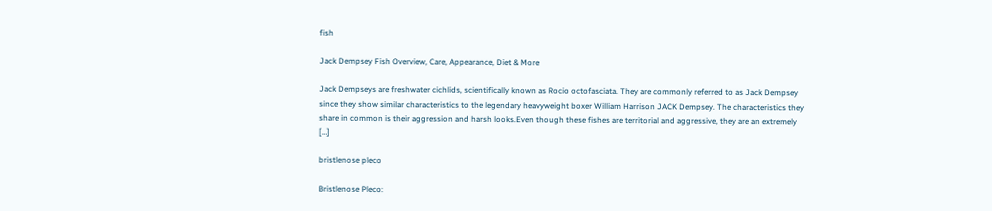fish

Jack Dempsey Fish Overview, Care, Appearance, Diet & More

Jack Dempseys are freshwater cichlids, scientifically known as Rocio octofasciata. They are commonly referred to as Jack Dempsey since they show similar characteristics to the legendary heavyweight boxer William Harrison JACK Dempsey. The characteristics they share in common is their aggression and harsh looks.Even though these fishes are territorial and aggressive, they are an extremely […]

bristlenose pleco

Bristlenose Pleco: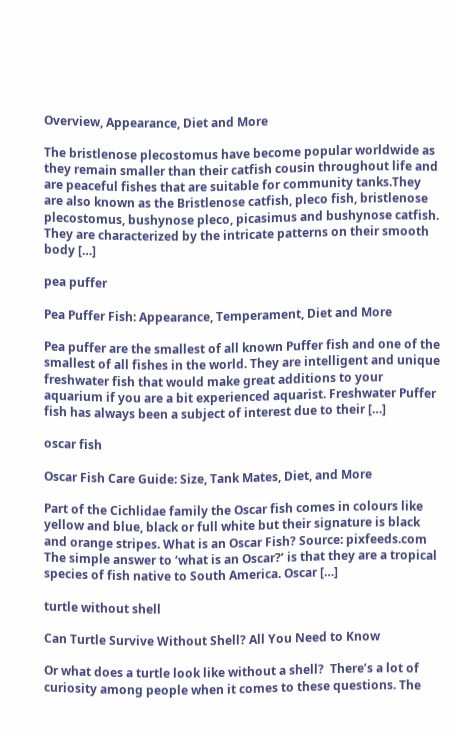Overview, Appearance, Diet and More

The bristlenose plecostomus have become popular worldwide as they remain smaller than their catfish cousin throughout life and are peaceful fishes that are suitable for community tanks.They are also known as the Bristlenose catfish, pleco fish, bristlenose plecostomus, bushynose pleco, picasimus and bushynose catfish. They are characterized by the intricate patterns on their smooth body […]

pea puffer

Pea Puffer Fish: Appearance, Temperament, Diet and More

Pea puffer are the smallest of all known Puffer fish and one of the smallest of all fishes in the world. They are intelligent and unique freshwater fish that would make great additions to your aquarium if you are a bit experienced aquarist. Freshwater Puffer fish has always been a subject of interest due to their […]

oscar fish

Oscar Fish Care Guide: Size, Tank Mates, Diet, and More

Part of the Cichlidae family the Oscar fish comes in colours like yellow and blue, black or full white but their signature is black and orange stripes. What is an Oscar Fish? Source: pixfeeds.com The simple answer to ‘what is an Oscar?’ is that they are a tropical species of fish native to South America. Oscar […]

turtle without shell

Can Turtle Survive Without Shell? All You Need to Know

Or what does a turtle look like without a shell?  There’s a lot of curiosity among people when it comes to these questions. The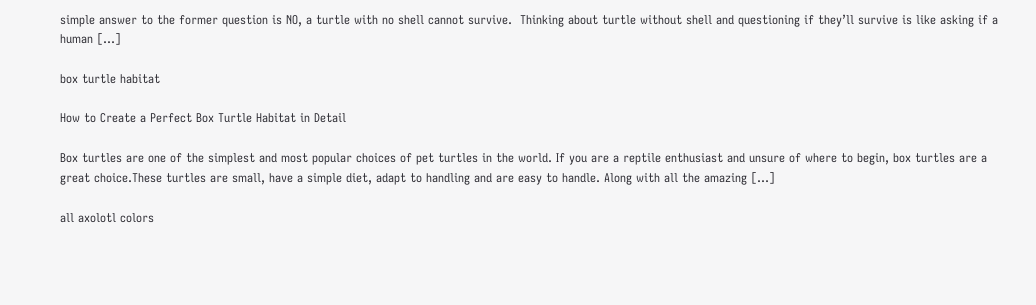simple answer to the former question is NO, a turtle with no shell cannot survive.  Thinking about turtle without shell and questioning if they’ll survive is like asking if a human […]

box turtle habitat

How to Create a Perfect Box Turtle Habitat in Detail

Box turtles are one of the simplest and most popular choices of pet turtles in the world. If you are a reptile enthusiast and unsure of where to begin, box turtles are a great choice.These turtles are small, have a simple diet, adapt to handling and are easy to handle. Along with all the amazing […]

all axolotl colors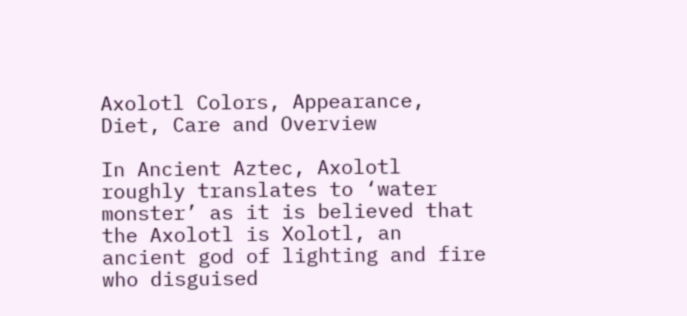Axolotl Colors, Appearance, Diet, Care and Overview

In Ancient Aztec, Axolotl roughly translates to ‘water monster’ as it is believed that the Axolotl is Xolotl, an ancient god of lighting and fire who disguised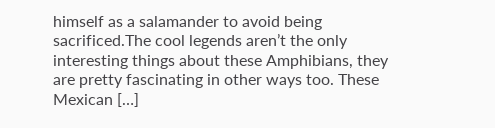himself as a salamander to avoid being sacrificed.The cool legends aren’t the only interesting things about these Amphibians, they are pretty fascinating in other ways too. These Mexican […]